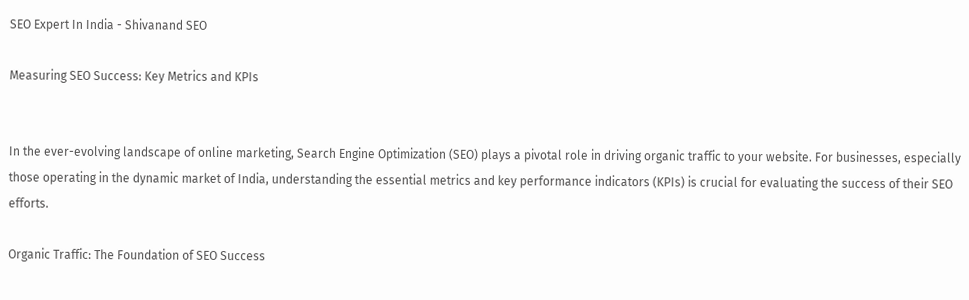SEO Expert In India - Shivanand SEO

Measuring SEO Success: Key Metrics and KPIs


In the ever-evolving landscape of online marketing, Search Engine Optimization (SEO) plays a pivotal role in driving organic traffic to your website. For businesses, especially those operating in the dynamic market of India, understanding the essential metrics and key performance indicators (KPIs) is crucial for evaluating the success of their SEO efforts.

Organic Traffic: The Foundation of SEO Success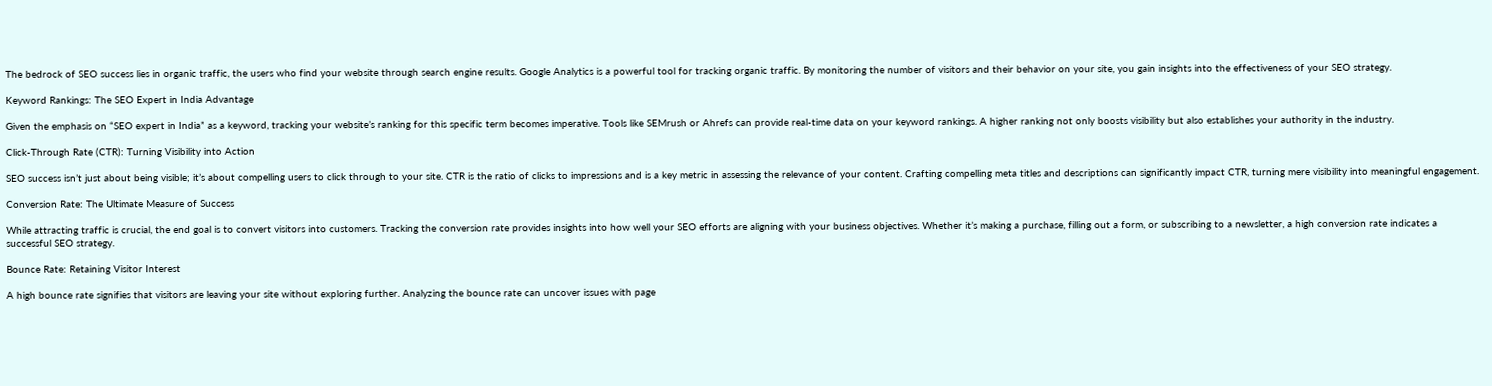The bedrock of SEO success lies in organic traffic, the users who find your website through search engine results. Google Analytics is a powerful tool for tracking organic traffic. By monitoring the number of visitors and their behavior on your site, you gain insights into the effectiveness of your SEO strategy.

Keyword Rankings: The SEO Expert in India Advantage

Given the emphasis on “SEO expert in India” as a keyword, tracking your website’s ranking for this specific term becomes imperative. Tools like SEMrush or Ahrefs can provide real-time data on your keyword rankings. A higher ranking not only boosts visibility but also establishes your authority in the industry.

Click-Through Rate (CTR): Turning Visibility into Action

SEO success isn’t just about being visible; it’s about compelling users to click through to your site. CTR is the ratio of clicks to impressions and is a key metric in assessing the relevance of your content. Crafting compelling meta titles and descriptions can significantly impact CTR, turning mere visibility into meaningful engagement.

Conversion Rate: The Ultimate Measure of Success

While attracting traffic is crucial, the end goal is to convert visitors into customers. Tracking the conversion rate provides insights into how well your SEO efforts are aligning with your business objectives. Whether it’s making a purchase, filling out a form, or subscribing to a newsletter, a high conversion rate indicates a successful SEO strategy.

Bounce Rate: Retaining Visitor Interest

A high bounce rate signifies that visitors are leaving your site without exploring further. Analyzing the bounce rate can uncover issues with page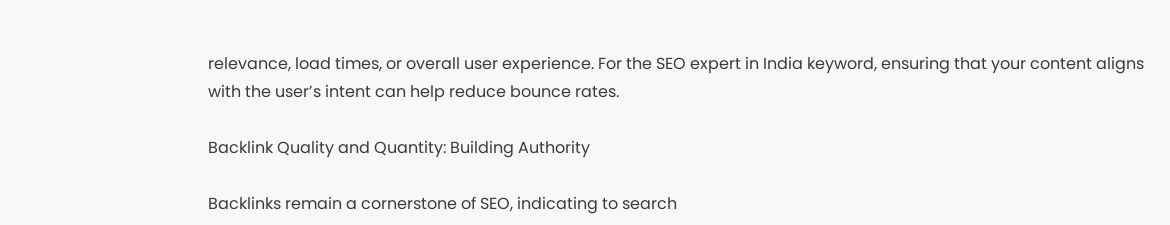relevance, load times, or overall user experience. For the SEO expert in India keyword, ensuring that your content aligns with the user’s intent can help reduce bounce rates.

Backlink Quality and Quantity: Building Authority

Backlinks remain a cornerstone of SEO, indicating to search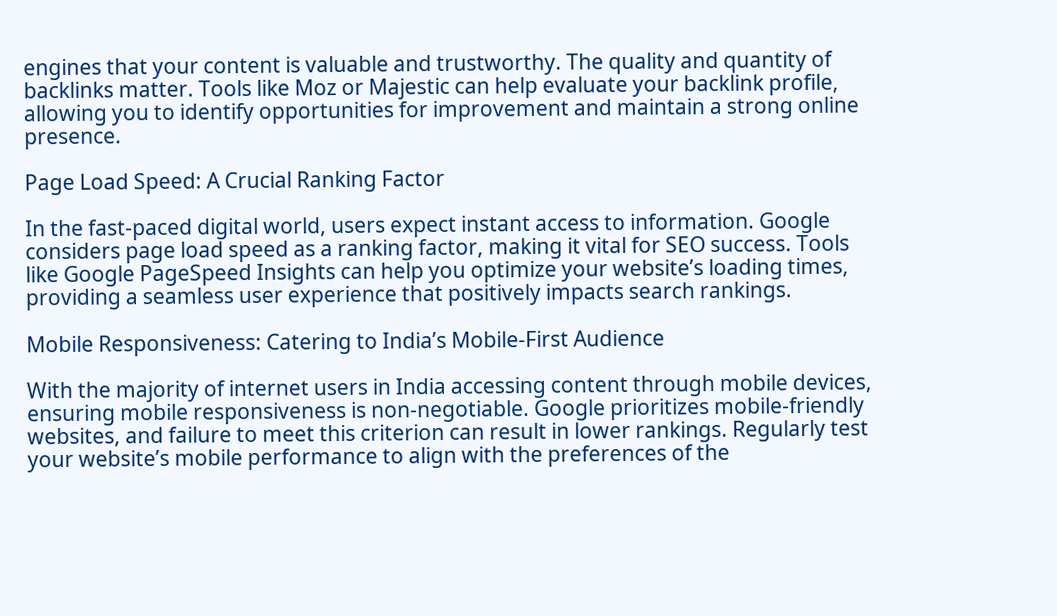engines that your content is valuable and trustworthy. The quality and quantity of backlinks matter. Tools like Moz or Majestic can help evaluate your backlink profile, allowing you to identify opportunities for improvement and maintain a strong online presence.

Page Load Speed: A Crucial Ranking Factor

In the fast-paced digital world, users expect instant access to information. Google considers page load speed as a ranking factor, making it vital for SEO success. Tools like Google PageSpeed Insights can help you optimize your website’s loading times, providing a seamless user experience that positively impacts search rankings.

Mobile Responsiveness: Catering to India’s Mobile-First Audience

With the majority of internet users in India accessing content through mobile devices, ensuring mobile responsiveness is non-negotiable. Google prioritizes mobile-friendly websites, and failure to meet this criterion can result in lower rankings. Regularly test your website’s mobile performance to align with the preferences of the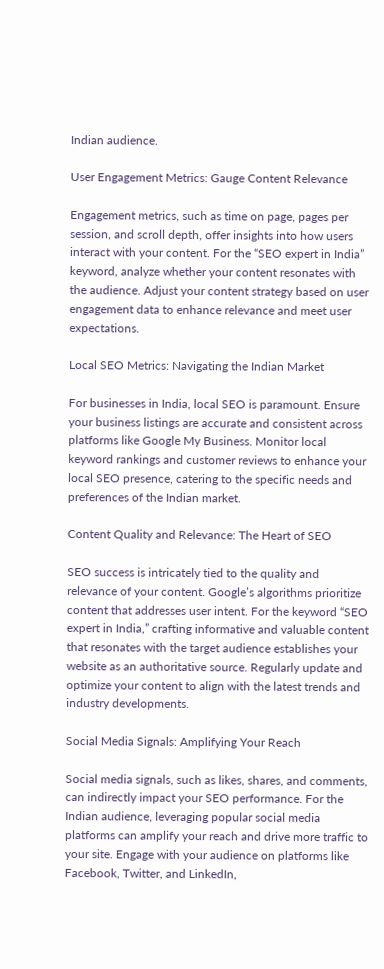Indian audience.

User Engagement Metrics: Gauge Content Relevance

Engagement metrics, such as time on page, pages per session, and scroll depth, offer insights into how users interact with your content. For the “SEO expert in India” keyword, analyze whether your content resonates with the audience. Adjust your content strategy based on user engagement data to enhance relevance and meet user expectations.

Local SEO Metrics: Navigating the Indian Market

For businesses in India, local SEO is paramount. Ensure your business listings are accurate and consistent across platforms like Google My Business. Monitor local keyword rankings and customer reviews to enhance your local SEO presence, catering to the specific needs and preferences of the Indian market.

Content Quality and Relevance: The Heart of SEO

SEO success is intricately tied to the quality and relevance of your content. Google’s algorithms prioritize content that addresses user intent. For the keyword “SEO expert in India,” crafting informative and valuable content that resonates with the target audience establishes your website as an authoritative source. Regularly update and optimize your content to align with the latest trends and industry developments.

Social Media Signals: Amplifying Your Reach

Social media signals, such as likes, shares, and comments, can indirectly impact your SEO performance. For the Indian audience, leveraging popular social media platforms can amplify your reach and drive more traffic to your site. Engage with your audience on platforms like Facebook, Twitter, and LinkedIn,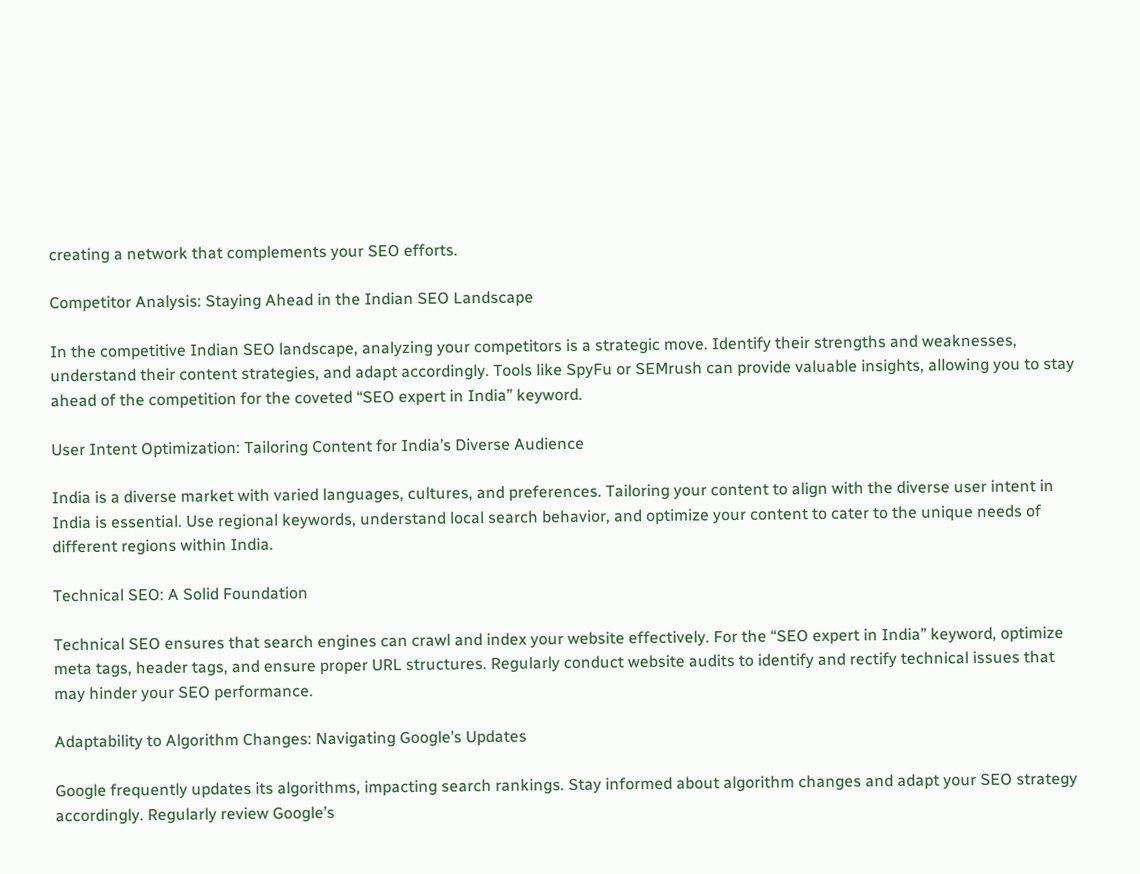creating a network that complements your SEO efforts.

Competitor Analysis: Staying Ahead in the Indian SEO Landscape

In the competitive Indian SEO landscape, analyzing your competitors is a strategic move. Identify their strengths and weaknesses, understand their content strategies, and adapt accordingly. Tools like SpyFu or SEMrush can provide valuable insights, allowing you to stay ahead of the competition for the coveted “SEO expert in India” keyword.

User Intent Optimization: Tailoring Content for India’s Diverse Audience

India is a diverse market with varied languages, cultures, and preferences. Tailoring your content to align with the diverse user intent in India is essential. Use regional keywords, understand local search behavior, and optimize your content to cater to the unique needs of different regions within India.

Technical SEO: A Solid Foundation

Technical SEO ensures that search engines can crawl and index your website effectively. For the “SEO expert in India” keyword, optimize meta tags, header tags, and ensure proper URL structures. Regularly conduct website audits to identify and rectify technical issues that may hinder your SEO performance.

Adaptability to Algorithm Changes: Navigating Google’s Updates

Google frequently updates its algorithms, impacting search rankings. Stay informed about algorithm changes and adapt your SEO strategy accordingly. Regularly review Google’s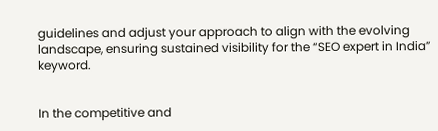guidelines and adjust your approach to align with the evolving landscape, ensuring sustained visibility for the “SEO expert in India” keyword.


In the competitive and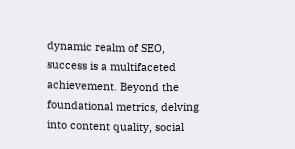dynamic realm of SEO, success is a multifaceted achievement. Beyond the foundational metrics, delving into content quality, social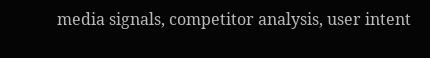media signals, competitor analysis, user intent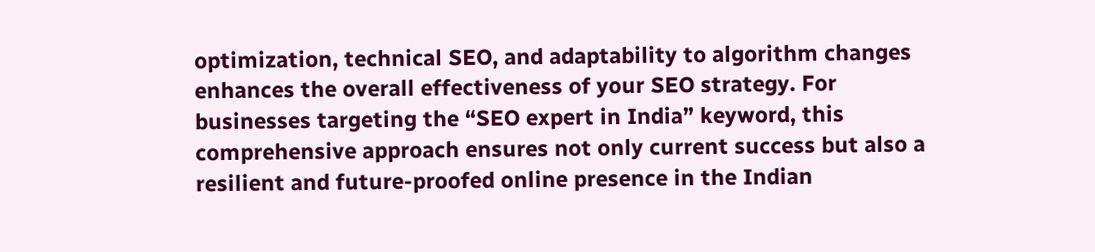optimization, technical SEO, and adaptability to algorithm changes enhances the overall effectiveness of your SEO strategy. For businesses targeting the “SEO expert in India” keyword, this comprehensive approach ensures not only current success but also a resilient and future-proofed online presence in the Indian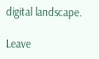digital landscape.

Leave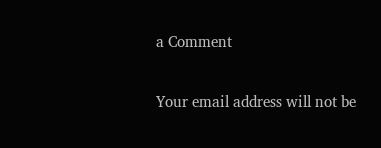a Comment

Your email address will not be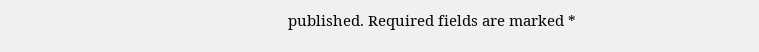published. Required fields are marked *